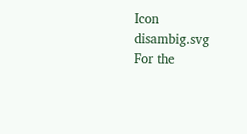Icon disambig.svg
For the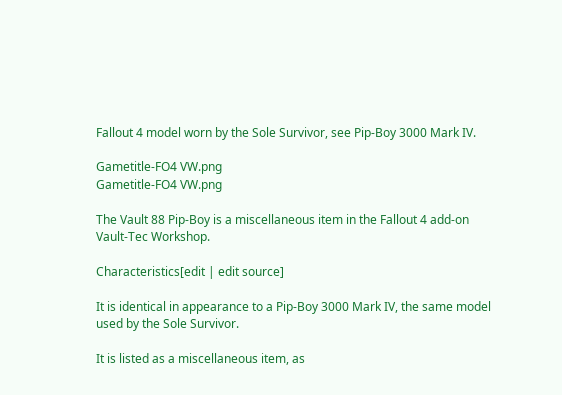Fallout 4 model worn by the Sole Survivor, see Pip-Boy 3000 Mark IV.

Gametitle-FO4 VW.png
Gametitle-FO4 VW.png

The Vault 88 Pip-Boy is a miscellaneous item in the Fallout 4 add-on Vault-Tec Workshop.

Characteristics[edit | edit source]

It is identical in appearance to a Pip-Boy 3000 Mark IV, the same model used by the Sole Survivor.

It is listed as a miscellaneous item, as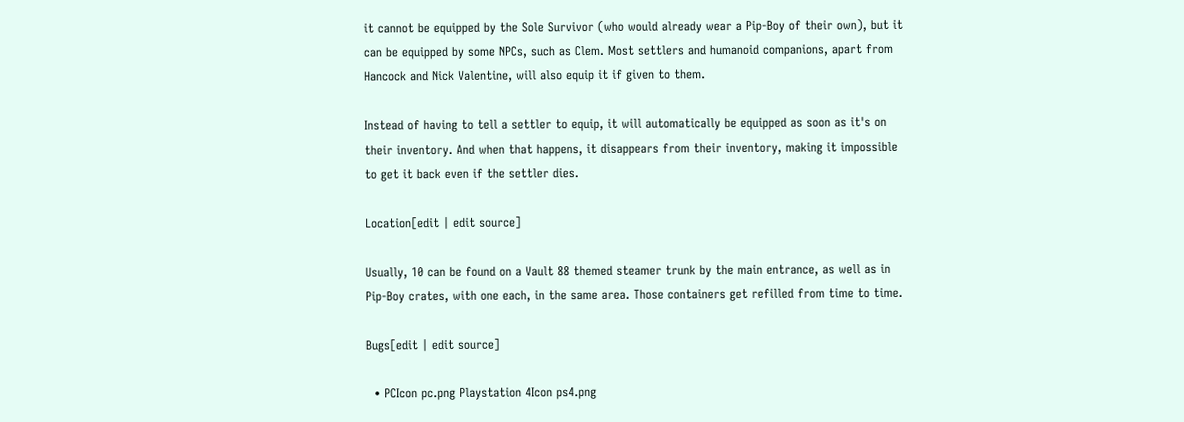it cannot be equipped by the Sole Survivor (who would already wear a Pip-Boy of their own), but it can be equipped by some NPCs, such as Clem. Most settlers and humanoid companions, apart from Hancock and Nick Valentine, will also equip it if given to them.

Instead of having to tell a settler to equip, it will automatically be equipped as soon as it's on their inventory. And when that happens, it disappears from their inventory, making it impossible to get it back even if the settler dies.

Location[edit | edit source]

Usually, 10 can be found on a Vault 88 themed steamer trunk by the main entrance, as well as in Pip-Boy crates, with one each, in the same area. Those containers get refilled from time to time.

Bugs[edit | edit source]

  • PCIcon pc.png Playstation 4Icon ps4.png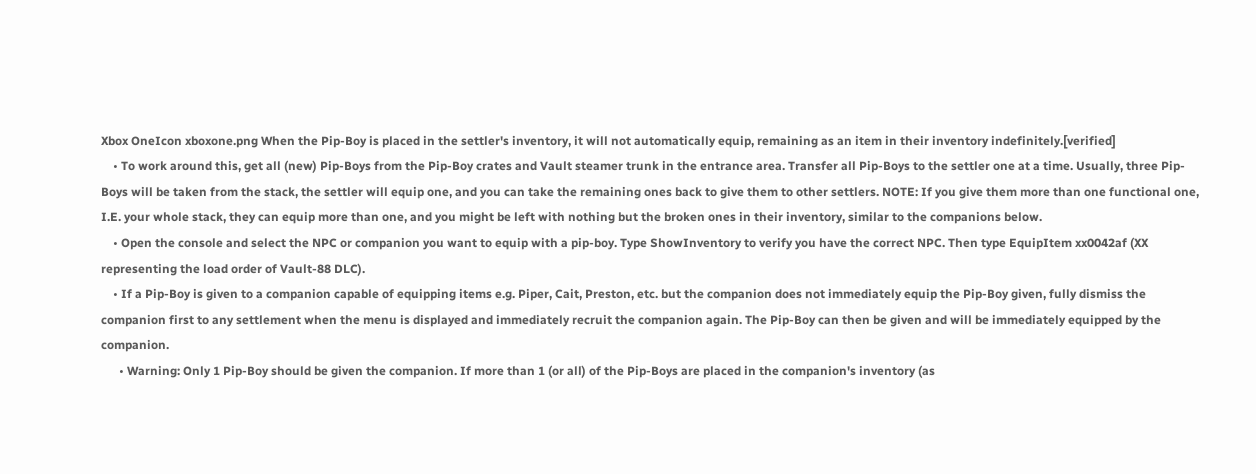Xbox OneIcon xboxone.png When the Pip-Boy is placed in the settler's inventory, it will not automatically equip, remaining as an item in their inventory indefinitely.[verified]
    • To work around this, get all (new) Pip-Boys from the Pip-Boy crates and Vault steamer trunk in the entrance area. Transfer all Pip-Boys to the settler one at a time. Usually, three Pip-Boys will be taken from the stack, the settler will equip one, and you can take the remaining ones back to give them to other settlers. NOTE: If you give them more than one functional one, I.E. your whole stack, they can equip more than one, and you might be left with nothing but the broken ones in their inventory, similar to the companions below.
    • Open the console and select the NPC or companion you want to equip with a pip-boy. Type ShowInventory to verify you have the correct NPC. Then type EquipItem xx0042af (XX representing the load order of Vault-88 DLC).
    • If a Pip-Boy is given to a companion capable of equipping items e.g. Piper, Cait, Preston, etc. but the companion does not immediately equip the Pip-Boy given, fully dismiss the companion first to any settlement when the menu is displayed and immediately recruit the companion again. The Pip-Boy can then be given and will be immediately equipped by the companion.
      • Warning: Only 1 Pip-Boy should be given the companion. If more than 1 (or all) of the Pip-Boys are placed in the companion's inventory (as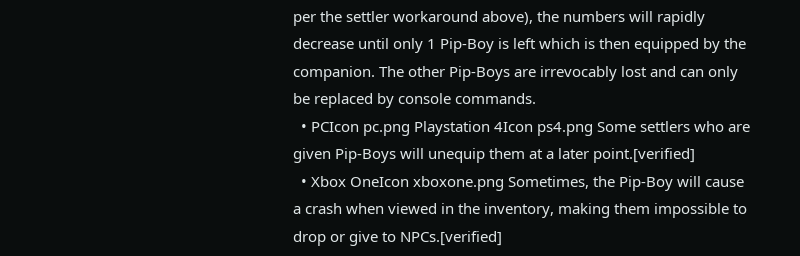per the settler workaround above), the numbers will rapidly decrease until only 1 Pip-Boy is left which is then equipped by the companion. The other Pip-Boys are irrevocably lost and can only be replaced by console commands.
  • PCIcon pc.png Playstation 4Icon ps4.png Some settlers who are given Pip-Boys will unequip them at a later point.[verified]
  • Xbox OneIcon xboxone.png Sometimes, the Pip-Boy will cause a crash when viewed in the inventory, making them impossible to drop or give to NPCs.[verified]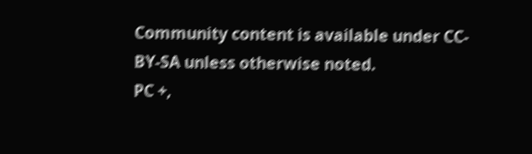Community content is available under CC-BY-SA unless otherwise noted.
PC +,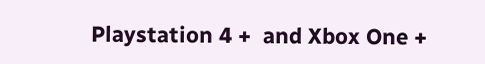Playstation 4 +  and Xbox One +